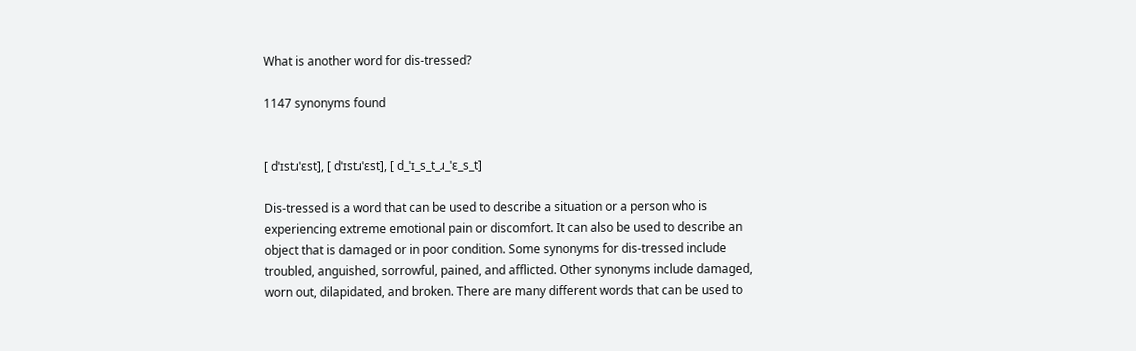What is another word for dis-tressed?

1147 synonyms found


[ dˈɪstɹˈɛst], [ dˈɪstɹˈɛst], [ d_ˈɪ_s_t_ɹ_ˈɛ_s_t]

Dis-tressed is a word that can be used to describe a situation or a person who is experiencing extreme emotional pain or discomfort. It can also be used to describe an object that is damaged or in poor condition. Some synonyms for dis-tressed include troubled, anguished, sorrowful, pained, and afflicted. Other synonyms include damaged, worn out, dilapidated, and broken. There are many different words that can be used to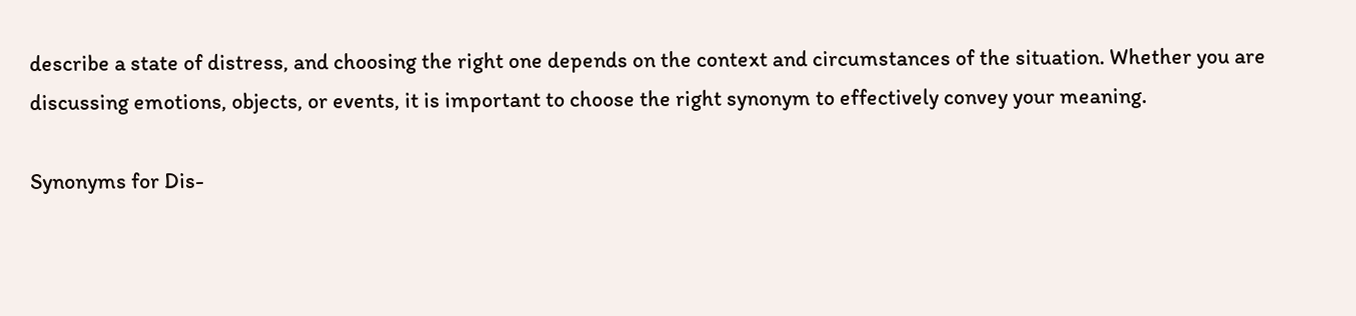describe a state of distress, and choosing the right one depends on the context and circumstances of the situation. Whether you are discussing emotions, objects, or events, it is important to choose the right synonym to effectively convey your meaning.

Synonyms for Dis-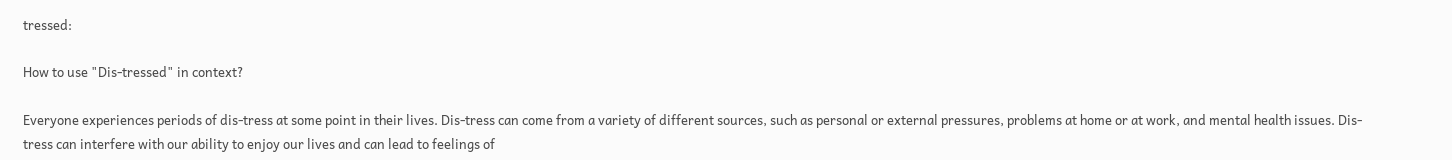tressed:

How to use "Dis-tressed" in context?

Everyone experiences periods of dis-tress at some point in their lives. Dis-tress can come from a variety of different sources, such as personal or external pressures, problems at home or at work, and mental health issues. Dis-tress can interfere with our ability to enjoy our lives and can lead to feelings of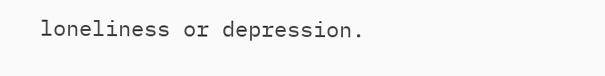loneliness or depression.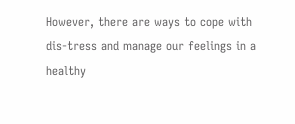However, there are ways to cope with dis-tress and manage our feelings in a healthy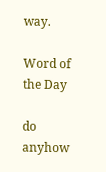way.

Word of the Day

do anyhow